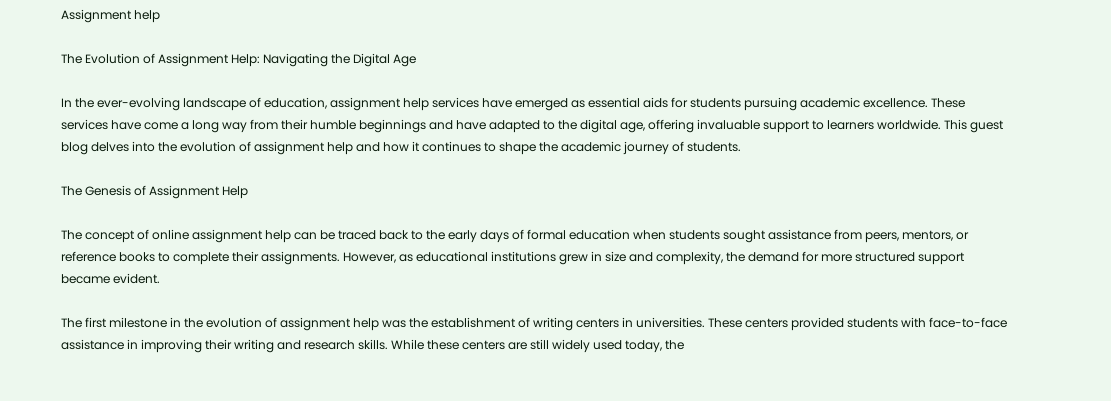Assignment help

The Evolution of Assignment Help: Navigating the Digital Age

In the ever-evolving landscape of education, assignment help services have emerged as essential aids for students pursuing academic excellence. These services have come a long way from their humble beginnings and have adapted to the digital age, offering invaluable support to learners worldwide. This guest blog delves into the evolution of assignment help and how it continues to shape the academic journey of students.

The Genesis of Assignment Help

The concept of online assignment help can be traced back to the early days of formal education when students sought assistance from peers, mentors, or reference books to complete their assignments. However, as educational institutions grew in size and complexity, the demand for more structured support became evident.

The first milestone in the evolution of assignment help was the establishment of writing centers in universities. These centers provided students with face-to-face assistance in improving their writing and research skills. While these centers are still widely used today, the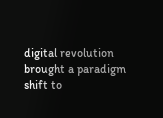digital revolution brought a paradigm shift to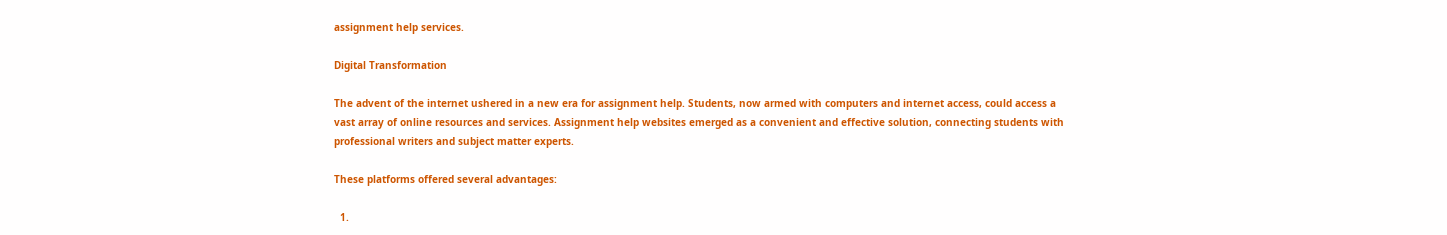assignment help services.

Digital Transformation

The advent of the internet ushered in a new era for assignment help. Students, now armed with computers and internet access, could access a vast array of online resources and services. Assignment help websites emerged as a convenient and effective solution, connecting students with professional writers and subject matter experts.

These platforms offered several advantages:

  1.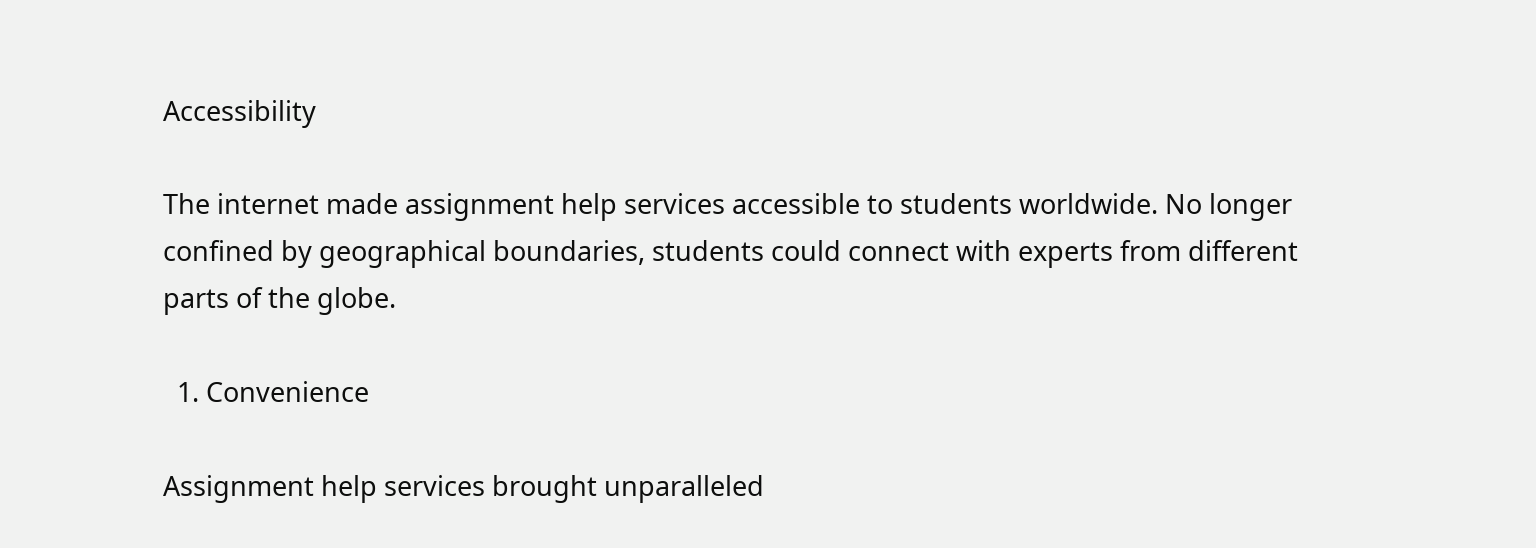Accessibility

The internet made assignment help services accessible to students worldwide. No longer confined by geographical boundaries, students could connect with experts from different parts of the globe.

  1. Convenience

Assignment help services brought unparalleled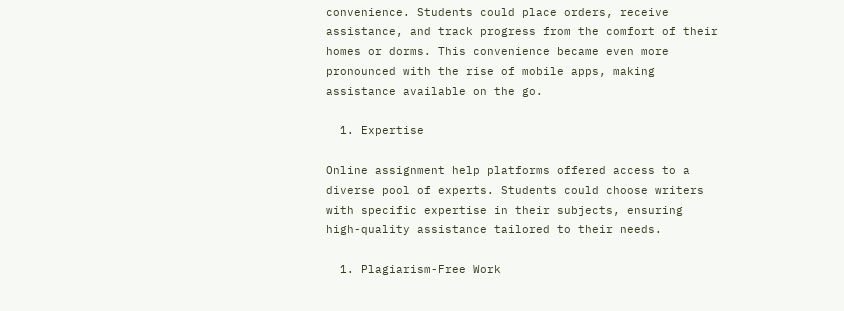convenience. Students could place orders, receive assistance, and track progress from the comfort of their homes or dorms. This convenience became even more pronounced with the rise of mobile apps, making assistance available on the go.

  1. Expertise

Online assignment help platforms offered access to a diverse pool of experts. Students could choose writers with specific expertise in their subjects, ensuring high-quality assistance tailored to their needs.

  1. Plagiarism-Free Work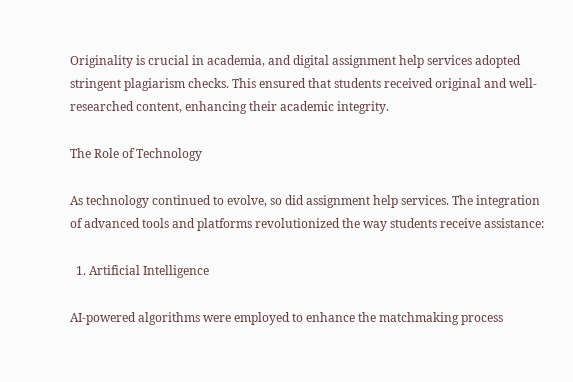Originality is crucial in academia, and digital assignment help services adopted stringent plagiarism checks. This ensured that students received original and well-researched content, enhancing their academic integrity.

The Role of Technology

As technology continued to evolve, so did assignment help services. The integration of advanced tools and platforms revolutionized the way students receive assistance:

  1. Artificial Intelligence

AI-powered algorithms were employed to enhance the matchmaking process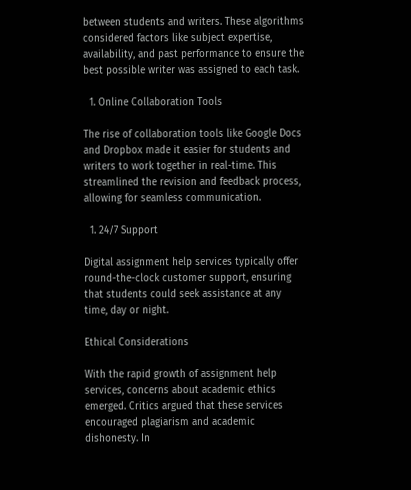between students and writers. These algorithms considered factors like subject expertise, availability, and past performance to ensure the best possible writer was assigned to each task.

  1. Online Collaboration Tools

The rise of collaboration tools like Google Docs and Dropbox made it easier for students and writers to work together in real-time. This streamlined the revision and feedback process, allowing for seamless communication.

  1. 24/7 Support

Digital assignment help services typically offer round-the-clock customer support, ensuring that students could seek assistance at any time, day or night.

Ethical Considerations

With the rapid growth of assignment help services, concerns about academic ethics emerged. Critics argued that these services encouraged plagiarism and academic dishonesty. In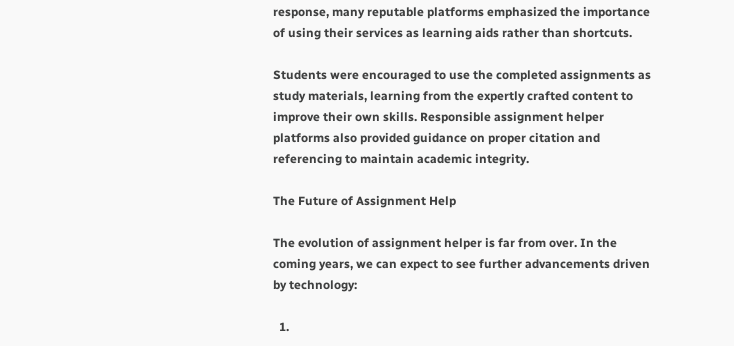response, many reputable platforms emphasized the importance of using their services as learning aids rather than shortcuts.

Students were encouraged to use the completed assignments as study materials, learning from the expertly crafted content to improve their own skills. Responsible assignment helper platforms also provided guidance on proper citation and referencing to maintain academic integrity.

The Future of Assignment Help

The evolution of assignment helper is far from over. In the coming years, we can expect to see further advancements driven by technology:

  1.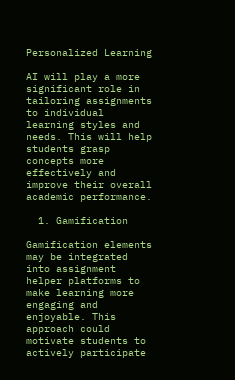Personalized Learning

AI will play a more significant role in tailoring assignments to individual learning styles and needs. This will help students grasp concepts more effectively and improve their overall academic performance.

  1. Gamification

Gamification elements may be integrated into assignment helper platforms to make learning more engaging and enjoyable. This approach could motivate students to actively participate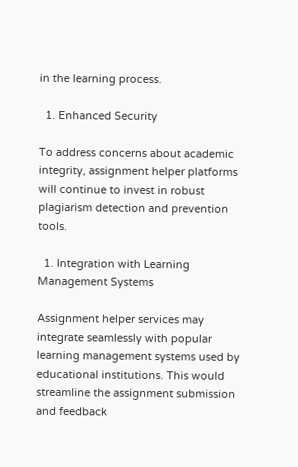in the learning process.

  1. Enhanced Security

To address concerns about academic integrity, assignment helper platforms will continue to invest in robust plagiarism detection and prevention tools.

  1. Integration with Learning Management Systems

Assignment helper services may integrate seamlessly with popular learning management systems used by educational institutions. This would streamline the assignment submission and feedback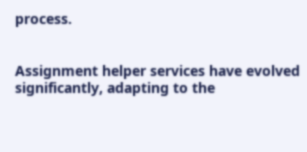process.


Assignment helper services have evolved significantly, adapting to the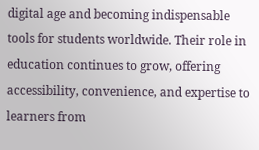digital age and becoming indispensable tools for students worldwide. Their role in education continues to grow, offering accessibility, convenience, and expertise to learners from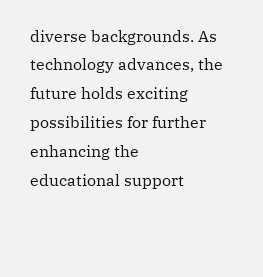diverse backgrounds. As technology advances, the future holds exciting possibilities for further enhancing the educational support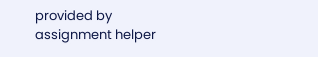provided by assignment helper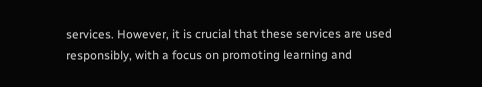services. However, it is crucial that these services are used responsibly, with a focus on promoting learning and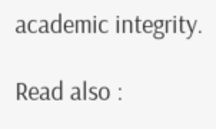academic integrity.

Read also :